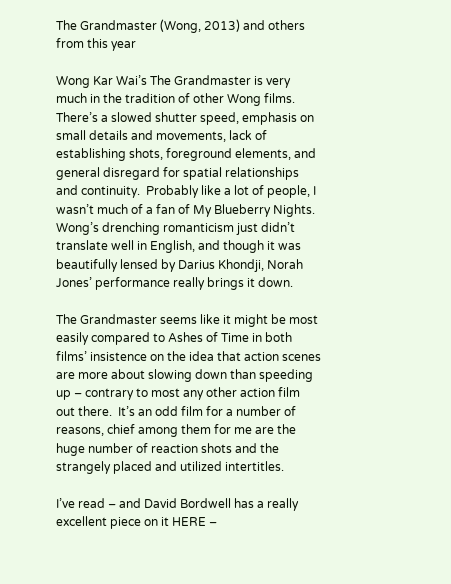The Grandmaster (Wong, 2013) and others from this year

Wong Kar Wai’s The Grandmaster is very much in the tradition of other Wong films.  There’s a slowed shutter speed, emphasis on small details and movements, lack of establishing shots, foreground elements, and general disregard for spatial relationships and continuity.  Probably like a lot of people, I wasn’t much of a fan of My Blueberry Nights.  Wong’s drenching romanticism just didn’t translate well in English, and though it was beautifully lensed by Darius Khondji, Norah Jones’ performance really brings it down.

The Grandmaster seems like it might be most easily compared to Ashes of Time in both films’ insistence on the idea that action scenes are more about slowing down than speeding up – contrary to most any other action film out there.  It’s an odd film for a number of reasons, chief among them for me are the huge number of reaction shots and the strangely placed and utilized intertitles.

I’ve read – and David Bordwell has a really excellent piece on it HERE –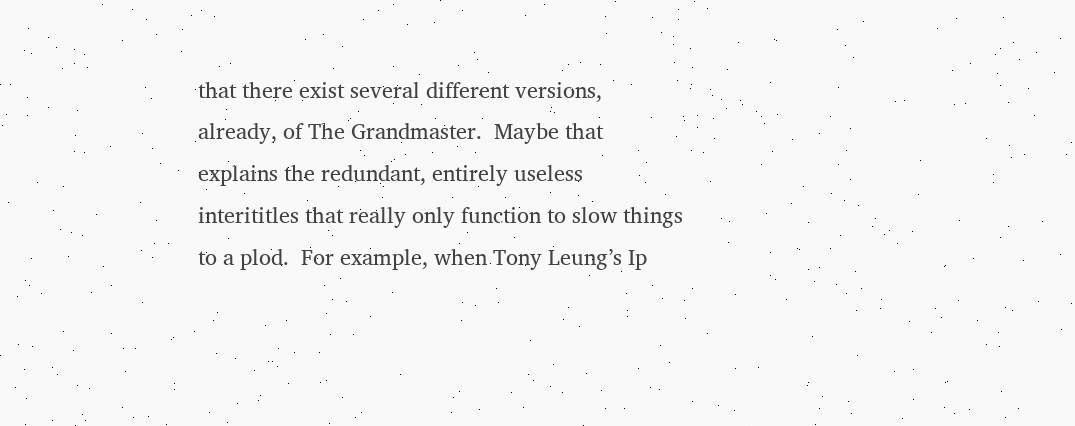that there exist several different versions, already, of The Grandmaster.  Maybe that explains the redundant, entirely useless interititles that really only function to slow things to a plod.  For example, when Tony Leung’s Ip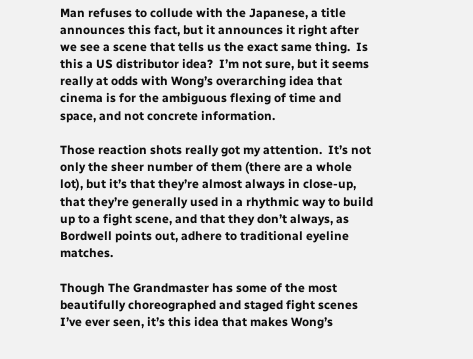Man refuses to collude with the Japanese, a title announces this fact, but it announces it right after we see a scene that tells us the exact same thing.  Is this a US distributor idea?  I’m not sure, but it seems really at odds with Wong’s overarching idea that cinema is for the ambiguous flexing of time and space, and not concrete information.

Those reaction shots really got my attention.  It’s not only the sheer number of them (there are a whole lot), but it’s that they’re almost always in close-up, that they’re generally used in a rhythmic way to build up to a fight scene, and that they don’t always, as Bordwell points out, adhere to traditional eyeline matches.

Though The Grandmaster has some of the most beautifully choreographed and staged fight scenes I’ve ever seen, it’s this idea that makes Wong’s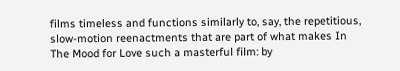films timeless and functions similarly to, say, the repetitious, slow-motion reenactments that are part of what makes In The Mood for Love such a masterful film: by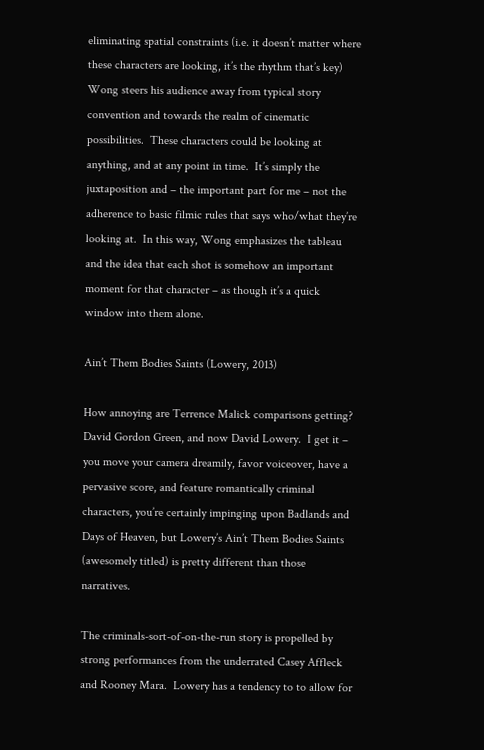eliminating spatial constraints (i.e. it doesn’t matter where these characters are looking, it’s the rhythm that’s key) Wong steers his audience away from typical story convention and towards the realm of cinematic possibilities.  These characters could be looking at anything, and at any point in time.  It’s simply the juxtaposition and – the important part for me – not the adherence to basic filmic rules that says who/what they’re looking at.  In this way, Wong emphasizes the tableau and the idea that each shot is somehow an important moment for that character – as though it’s a quick window into them alone.

Ain’t Them Bodies Saints (Lowery, 2013)

How annoying are Terrence Malick comparisons getting?  David Gordon Green, and now David Lowery.  I get it – you move your camera dreamily, favor voiceover, have a pervasive score, and feature romantically criminal characters, you’re certainly impinging upon Badlands and Days of Heaven, but Lowery’s Ain’t Them Bodies Saints (awesomely titled) is pretty different than those narratives.

The criminals-sort-of-on-the-run story is propelled by strong performances from the underrated Casey Affleck and Rooney Mara.  Lowery has a tendency to to allow for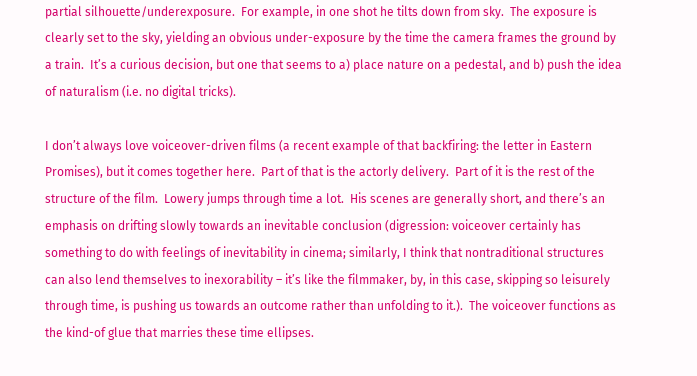partial silhouette/underexposure.  For example, in one shot he tilts down from sky.  The exposure is clearly set to the sky, yielding an obvious under-exposure by the time the camera frames the ground by a train.  It’s a curious decision, but one that seems to a) place nature on a pedestal, and b) push the idea of naturalism (i.e. no digital tricks).

I don’t always love voiceover-driven films (a recent example of that backfiring: the letter in Eastern Promises), but it comes together here.  Part of that is the actorly delivery.  Part of it is the rest of the structure of the film.  Lowery jumps through time a lot.  His scenes are generally short, and there’s an emphasis on drifting slowly towards an inevitable conclusion (digression: voiceover certainly has something to do with feelings of inevitability in cinema; similarly, I think that nontraditional structures can also lend themselves to inexorability – it’s like the filmmaker, by, in this case, skipping so leisurely through time, is pushing us towards an outcome rather than unfolding to it.).  The voiceover functions as the kind-of glue that marries these time ellipses.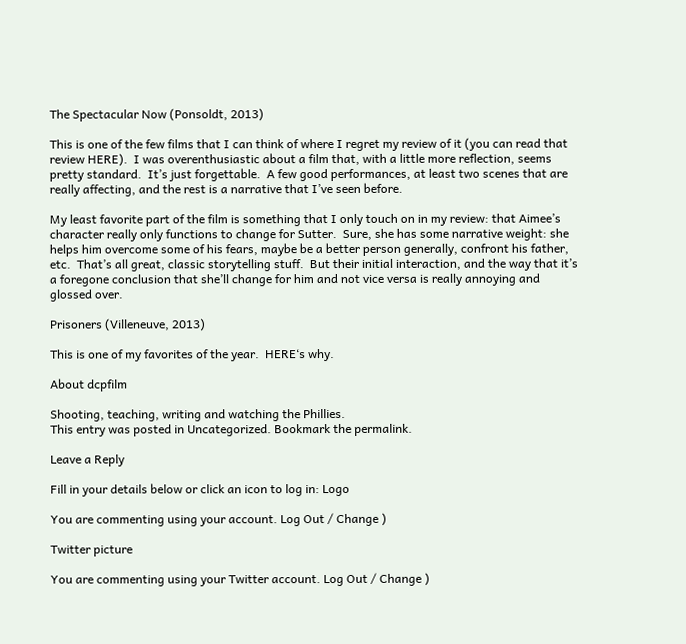The Spectacular Now (Ponsoldt, 2013)

This is one of the few films that I can think of where I regret my review of it (you can read that review HERE).  I was overenthusiastic about a film that, with a little more reflection, seems pretty standard.  It’s just forgettable.  A few good performances, at least two scenes that are really affecting, and the rest is a narrative that I’ve seen before.

My least favorite part of the film is something that I only touch on in my review: that Aimee’s character really only functions to change for Sutter.  Sure, she has some narrative weight: she helps him overcome some of his fears, maybe be a better person generally, confront his father, etc.  That’s all great, classic storytelling stuff.  But their initial interaction, and the way that it’s a foregone conclusion that she’ll change for him and not vice versa is really annoying and glossed over.

Prisoners (Villeneuve, 2013)

This is one of my favorites of the year.  HERE‘s why.

About dcpfilm

Shooting, teaching, writing and watching the Phillies.
This entry was posted in Uncategorized. Bookmark the permalink.

Leave a Reply

Fill in your details below or click an icon to log in: Logo

You are commenting using your account. Log Out / Change )

Twitter picture

You are commenting using your Twitter account. Log Out / Change )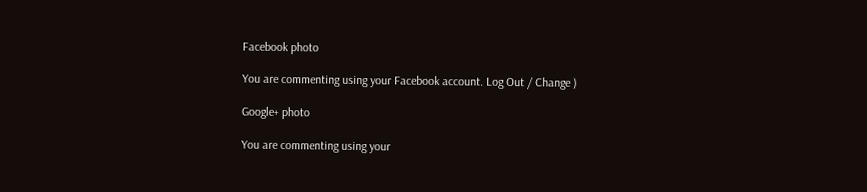Facebook photo

You are commenting using your Facebook account. Log Out / Change )

Google+ photo

You are commenting using your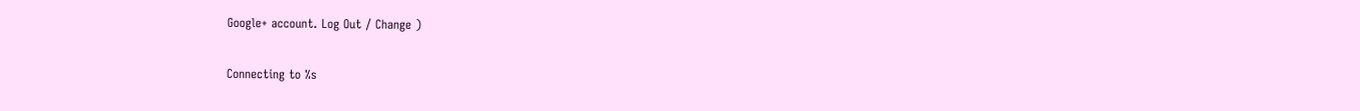Google+ account. Log Out / Change )

Connecting to %s